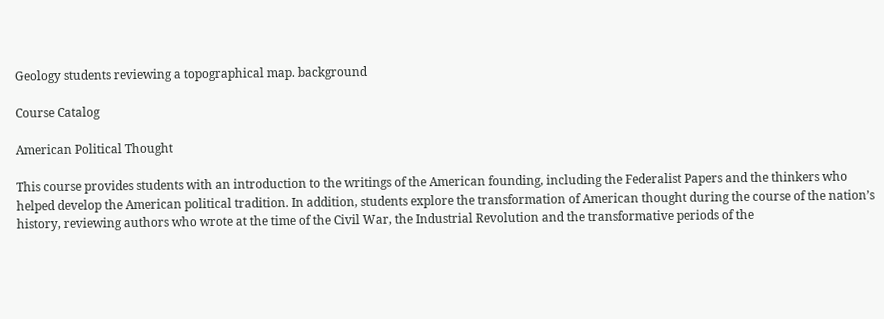Geology students reviewing a topographical map. background

Course Catalog

American Political Thought

This course provides students with an introduction to the writings of the American founding, including the Federalist Papers and the thinkers who helped develop the American political tradition. In addition, students explore the transformation of American thought during the course of the nation’s history, reviewing authors who wrote at the time of the Civil War, the Industrial Revolution and the transformative periods of the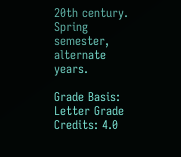20th century. Spring semester, alternate years.

Grade Basis: Letter Grade
Credits: 4.0